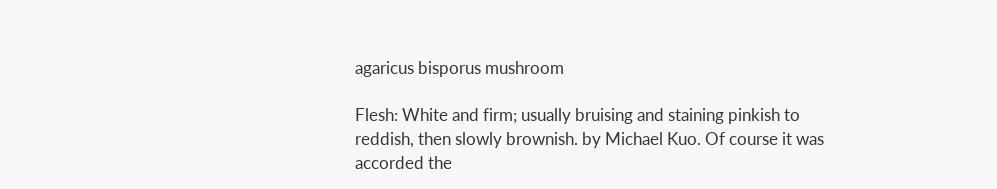agaricus bisporus mushroom

Flesh: White and firm; usually bruising and staining pinkish to reddish, then slowly brownish. by Michael Kuo. Of course it was accorded the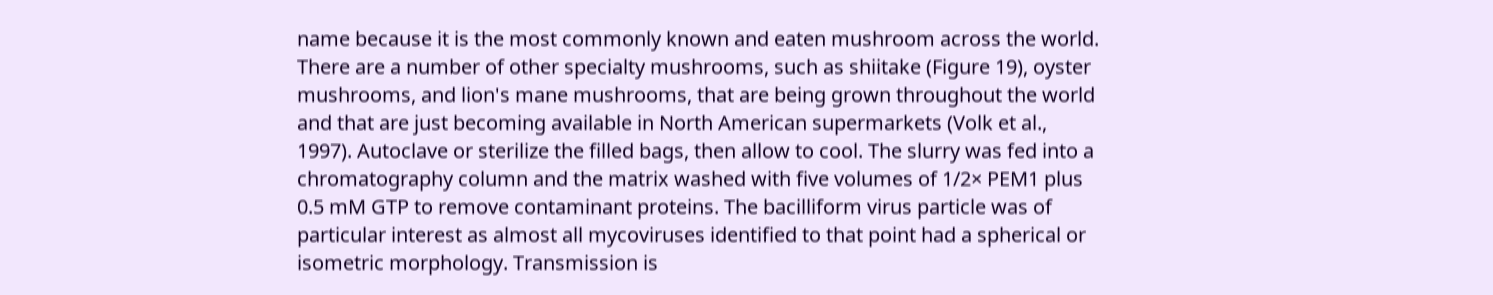name because it is the most commonly known and eaten mushroom across the world. There are a number of other specialty mushrooms, such as shiitake (Figure 19), oyster mushrooms, and lion's mane mushrooms, that are being grown throughout the world and that are just becoming available in North American supermarkets (Volk et al., 1997). Autoclave or sterilize the filled bags, then allow to cool. The slurry was fed into a chromatography column and the matrix washed with five volumes of 1/2× PEM1 plus 0.5 mM GTP to remove contaminant proteins. The bacilliform virus particle was of particular interest as almost all mycoviruses identified to that point had a spherical or isometric morphology. Transmission is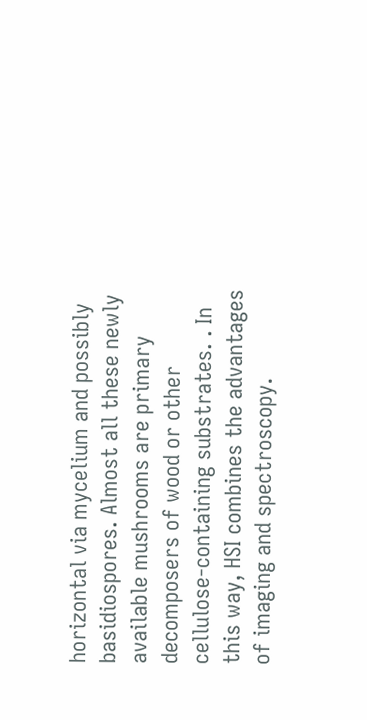horizontal via mycelium and possibly basidiospores. Almost all these newly available mushrooms are primary decomposers of wood or other cellulose-containing substrates. . In this way, HSI combines the advantages of imaging and spectroscopy.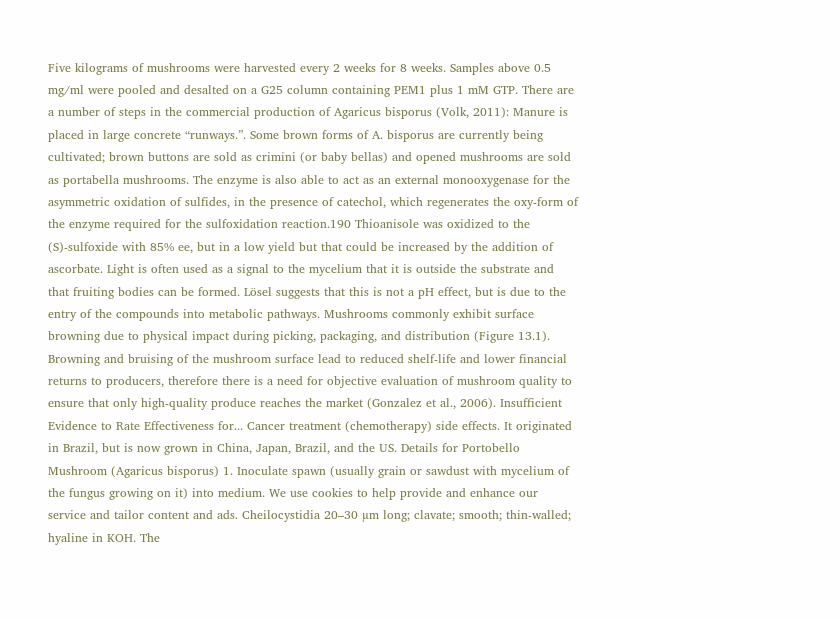Five kilograms of mushrooms were harvested every 2 weeks for 8 weeks. Samples above 0.5 mg/ml were pooled and desalted on a G25 column containing PEM1 plus 1 mM GTP. There are a number of steps in the commercial production of Agaricus bisporus (Volk, 2011): Manure is placed in large concrete “runways.”. Some brown forms of A. bisporus are currently being cultivated; brown buttons are sold as crimini (or baby bellas) and opened mushrooms are sold as portabella mushrooms. The enzyme is also able to act as an external monooxygenase for the asymmetric oxidation of sulfides, in the presence of catechol, which regenerates the oxy-form of the enzyme required for the sulfoxidation reaction.190 Thioanisole was oxidized to the (S)-sulfoxide with 85% ee, but in a low yield but that could be increased by the addition of ascorbate. Light is often used as a signal to the mycelium that it is outside the substrate and that fruiting bodies can be formed. Lösel suggests that this is not a pH effect, but is due to the entry of the compounds into metabolic pathways. Mushrooms commonly exhibit surface browning due to physical impact during picking, packaging, and distribution (Figure 13.1). Browning and bruising of the mushroom surface lead to reduced shelf-life and lower financial returns to producers, therefore there is a need for objective evaluation of mushroom quality to ensure that only high-quality produce reaches the market (Gonzalez et al., 2006). Insufficient Evidence to Rate Effectiveness for... Cancer treatment (chemotherapy) side effects. It originated in Brazil, but is now grown in China, Japan, Brazil, and the US. Details for Portobello Mushroom (Agaricus bisporus) 1. Inoculate spawn (usually grain or sawdust with mycelium of the fungus growing on it) into medium. We use cookies to help provide and enhance our service and tailor content and ads. Cheilocystidia 20–30 µm long; clavate; smooth; thin-walled; hyaline in KOH. The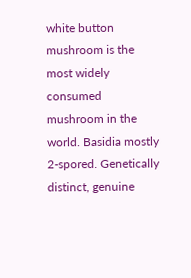white button mushroom is the most widely consumed mushroom in the world. Basidia mostly 2-spored. Genetically distinct, genuine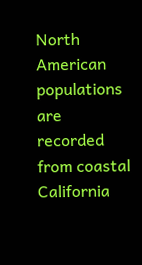North American populations are recorded from coastal California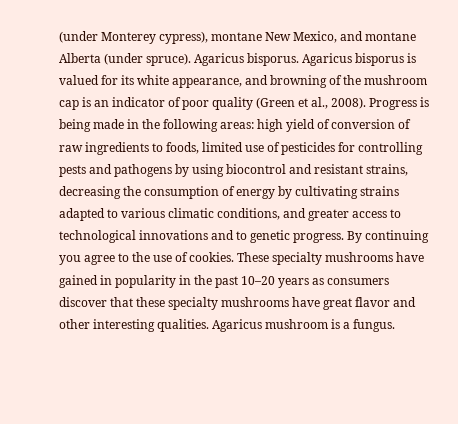(under Monterey cypress), montane New Mexico, and montane Alberta (under spruce). Agaricus bisporus. Agaricus bisporus is valued for its white appearance, and browning of the mushroom cap is an indicator of poor quality (Green et al., 2008). Progress is being made in the following areas: high yield of conversion of raw ingredients to foods, limited use of pesticides for controlling pests and pathogens by using biocontrol and resistant strains, decreasing the consumption of energy by cultivating strains adapted to various climatic conditions, and greater access to technological innovations and to genetic progress. By continuing you agree to the use of cookies. These specialty mushrooms have gained in popularity in the past 10–20 years as consumers discover that these specialty mushrooms have great flavor and other interesting qualities. Agaricus mushroom is a fungus.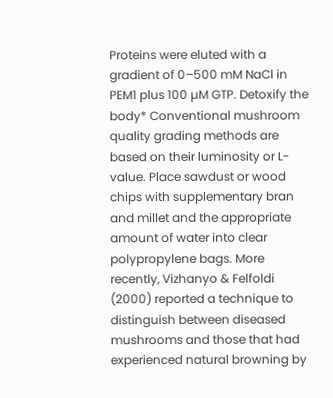Proteins were eluted with a gradient of 0–500 mM NaCl in PEM1 plus 100 µM GTP. Detoxify the body* Conventional mushroom quality grading methods are based on their luminosity or L-value. Place sawdust or wood chips with supplementary bran and millet and the appropriate amount of water into clear polypropylene bags. More recently, Vizhanyo & Felfoldi (2000) reported a technique to distinguish between diseased mushrooms and those that had experienced natural browning by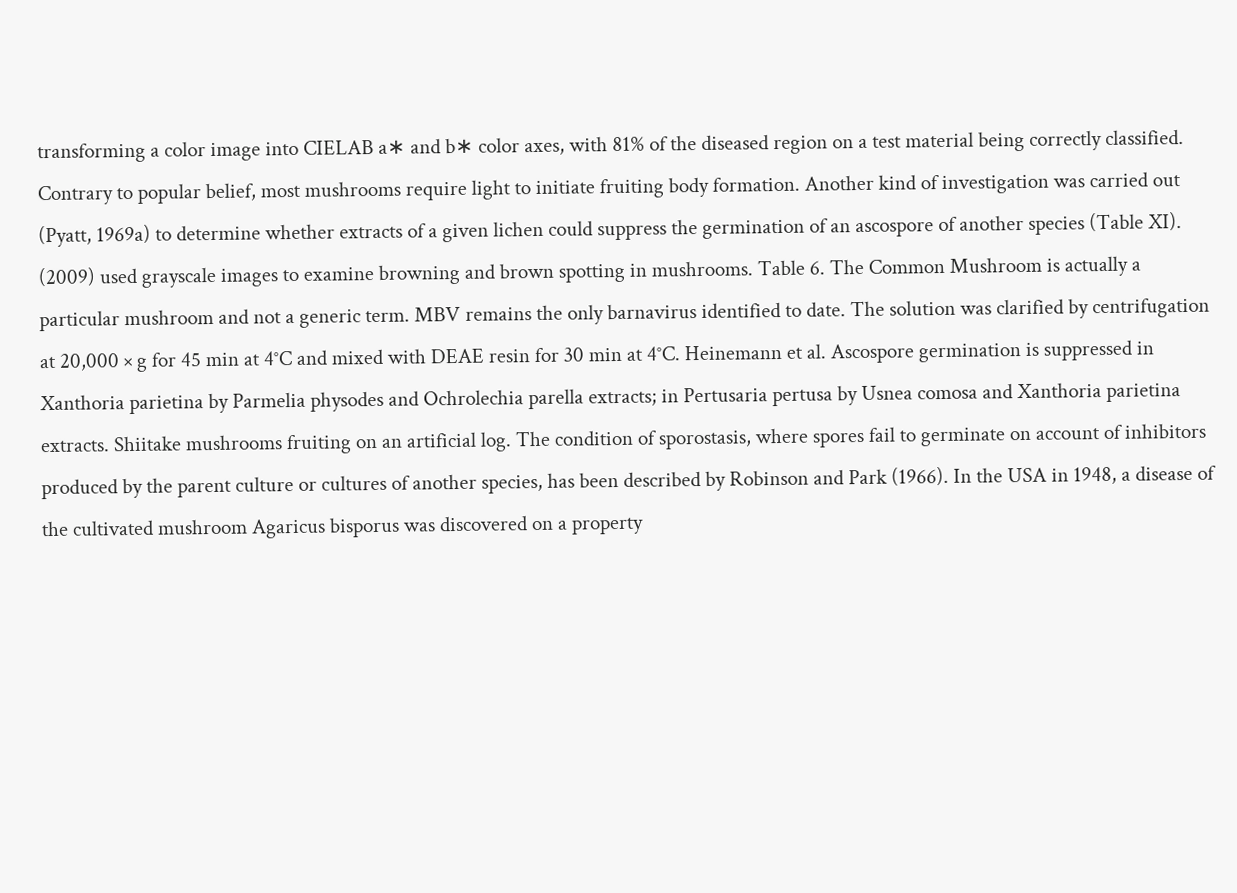transforming a color image into CIELAB a∗ and b∗ color axes, with 81% of the diseased region on a test material being correctly classified. Contrary to popular belief, most mushrooms require light to initiate fruiting body formation. Another kind of investigation was carried out (Pyatt, 1969a) to determine whether extracts of a given lichen could suppress the germination of an ascospore of another species (Table XI). (2009) used grayscale images to examine browning and brown spotting in mushrooms. Table 6. The Common Mushroom is actually a particular mushroom and not a generic term. MBV remains the only barnavirus identified to date. The solution was clarified by centrifugation at 20,000 × g for 45 min at 4°C and mixed with DEAE resin for 30 min at 4°C. Heinemann et al. Ascospore germination is suppressed in Xanthoria parietina by Parmelia physodes and Ochrolechia parella extracts; in Pertusaria pertusa by Usnea comosa and Xanthoria parietina extracts. Shiitake mushrooms fruiting on an artificial log. The condition of sporostasis, where spores fail to germinate on account of inhibitors produced by the parent culture or cultures of another species, has been described by Robinson and Park (1966). In the USA in 1948, a disease of the cultivated mushroom Agaricus bisporus was discovered on a property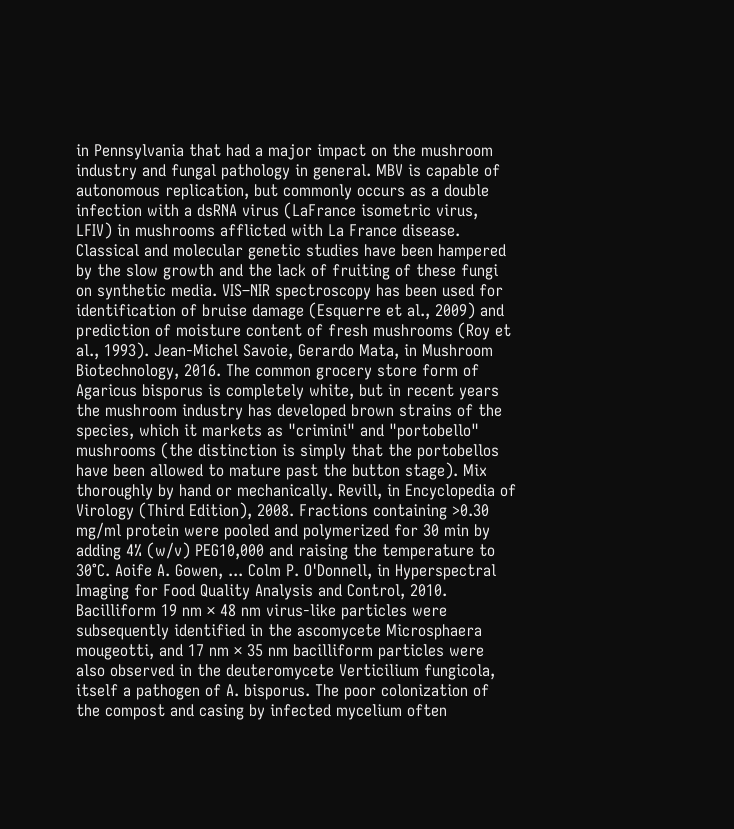in Pennsylvania that had a major impact on the mushroom industry and fungal pathology in general. MBV is capable of autonomous replication, but commonly occurs as a double infection with a dsRNA virus (LaFrance isometric virus, LFIV) in mushrooms afflicted with La France disease. Classical and molecular genetic studies have been hampered by the slow growth and the lack of fruiting of these fungi on synthetic media. VIS–NIR spectroscopy has been used for identification of bruise damage (Esquerre et al., 2009) and prediction of moisture content of fresh mushrooms (Roy et al., 1993). Jean-Michel Savoie, Gerardo Mata, in Mushroom Biotechnology, 2016. The common grocery store form of Agaricus bisporus is completely white, but in recent years the mushroom industry has developed brown strains of the species, which it markets as "crimini" and "portobello" mushrooms (the distinction is simply that the portobellos have been allowed to mature past the button stage). Mix thoroughly by hand or mechanically. Revill, in Encyclopedia of Virology (Third Edition), 2008. Fractions containing >0.30 mg/ml protein were pooled and polymerized for 30 min by adding 4% (w/v) PEG10,000 and raising the temperature to 30°C. Aoife A. Gowen, ... Colm P. O'Donnell, in Hyperspectral Imaging for Food Quality Analysis and Control, 2010. Bacilliform 19 nm × 48 nm virus-like particles were subsequently identified in the ascomycete Microsphaera mougeotti, and 17 nm × 35 nm bacilliform particles were also observed in the deuteromycete Verticilium fungicola, itself a pathogen of A. bisporus. The poor colonization of the compost and casing by infected mycelium often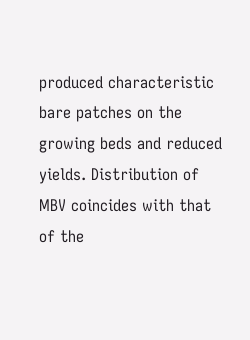produced characteristic bare patches on the growing beds and reduced yields. Distribution of MBV coincides with that of the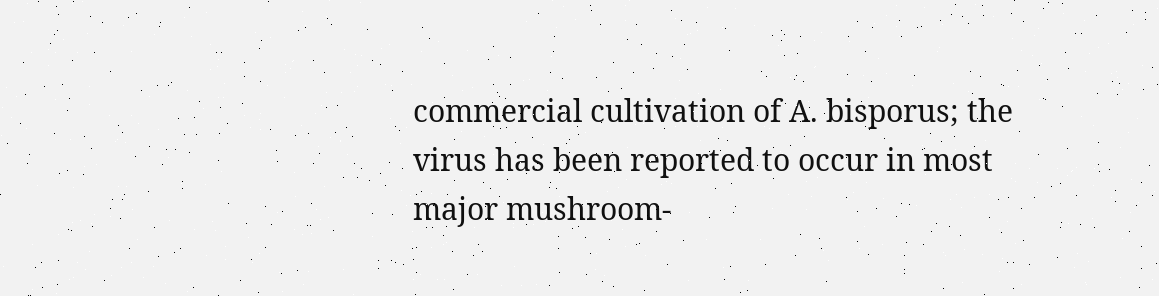commercial cultivation of A. bisporus; the virus has been reported to occur in most major mushroom-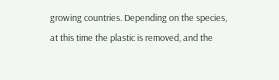growing countries. Depending on the species, at this time the plastic is removed, and the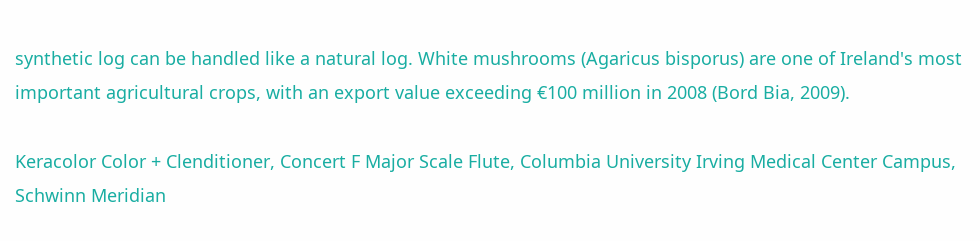synthetic log can be handled like a natural log. White mushrooms (Agaricus bisporus) are one of Ireland's most important agricultural crops, with an export value exceeding €100 million in 2008 (Bord Bia, 2009).

Keracolor Color + Clenditioner, Concert F Major Scale Flute, Columbia University Irving Medical Center Campus, Schwinn Meridian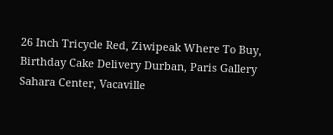26 Inch Tricycle Red, Ziwipeak Where To Buy, Birthday Cake Delivery Durban, Paris Gallery Sahara Center, Vacaville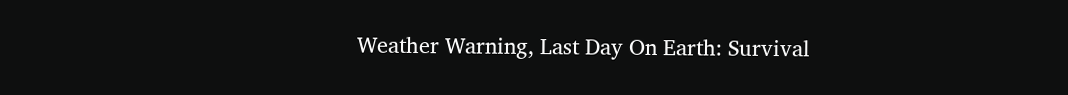Weather Warning, Last Day On Earth: Survival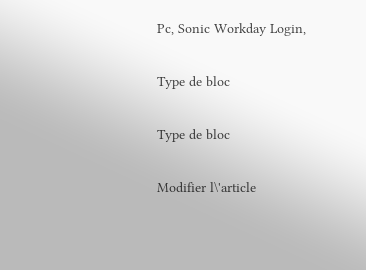Pc, Sonic Workday Login,

Type de bloc

Type de bloc

Modifier l\'article